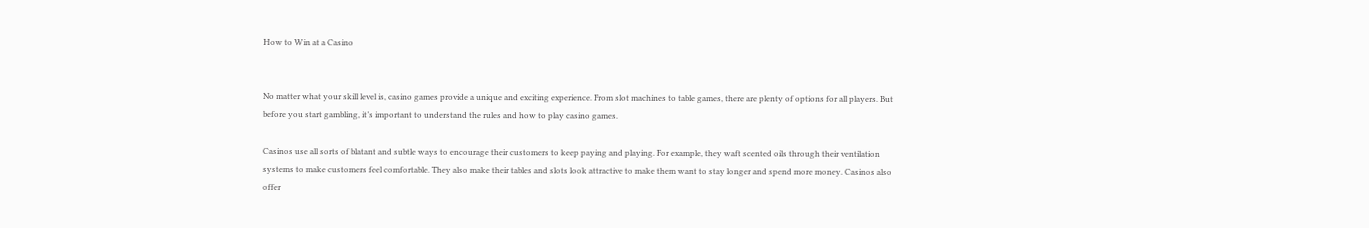How to Win at a Casino


No matter what your skill level is, casino games provide a unique and exciting experience. From slot machines to table games, there are plenty of options for all players. But before you start gambling, it’s important to understand the rules and how to play casino games.

Casinos use all sorts of blatant and subtle ways to encourage their customers to keep paying and playing. For example, they waft scented oils through their ventilation systems to make customers feel comfortable. They also make their tables and slots look attractive to make them want to stay longer and spend more money. Casinos also offer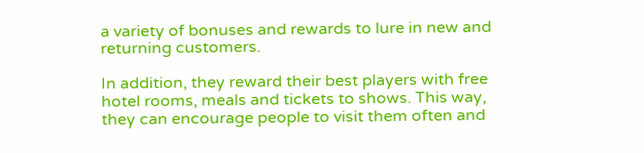a variety of bonuses and rewards to lure in new and returning customers.

In addition, they reward their best players with free hotel rooms, meals and tickets to shows. This way, they can encourage people to visit them often and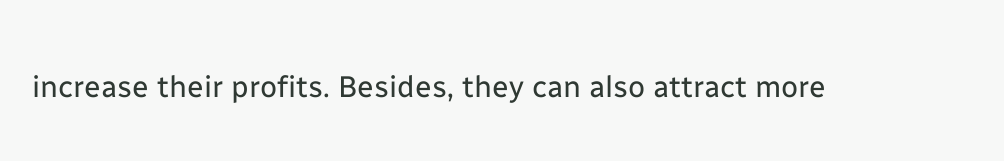increase their profits. Besides, they can also attract more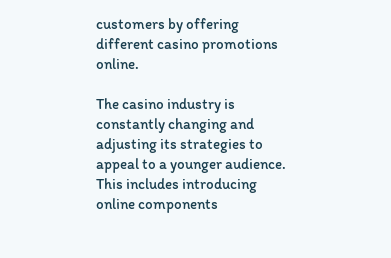customers by offering different casino promotions online.

The casino industry is constantly changing and adjusting its strategies to appeal to a younger audience. This includes introducing online components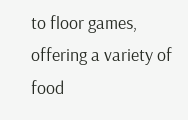to floor games, offering a variety of food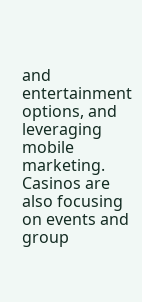and entertainment options, and leveraging mobile marketing. Casinos are also focusing on events and group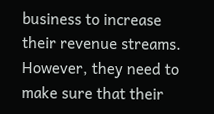business to increase their revenue streams. However, they need to make sure that their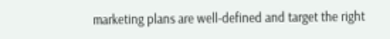marketing plans are well-defined and target the right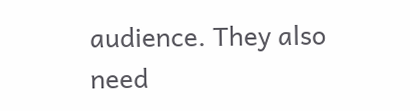audience. They also need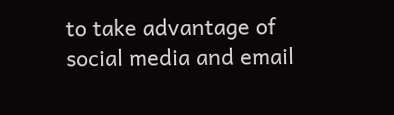to take advantage of social media and email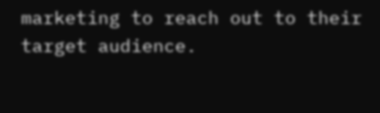marketing to reach out to their target audience.